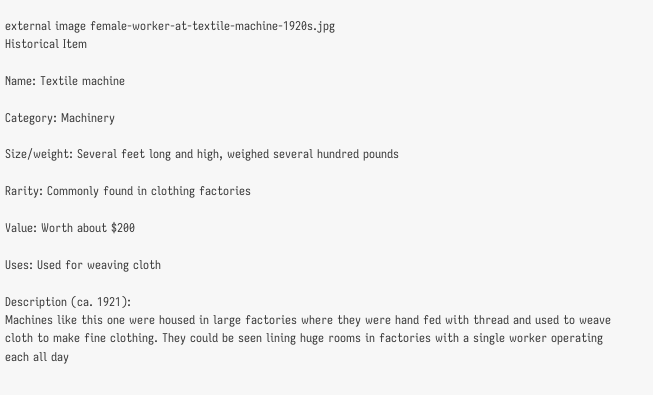external image female-worker-at-textile-machine-1920s.jpg
Historical Item

Name: Textile machine

Category: Machinery

Size/weight: Several feet long and high, weighed several hundred pounds

Rarity: Commonly found in clothing factories

Value: Worth about $200

Uses: Used for weaving cloth

Description (ca. 1921):
Machines like this one were housed in large factories where they were hand fed with thread and used to weave cloth to make fine clothing. They could be seen lining huge rooms in factories with a single worker operating each all day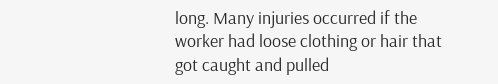long. Many injuries occurred if the worker had loose clothing or hair that got caught and pulled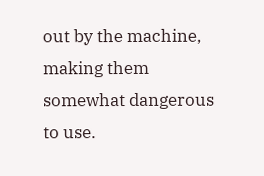out by the machine, making them somewhat dangerous to use.